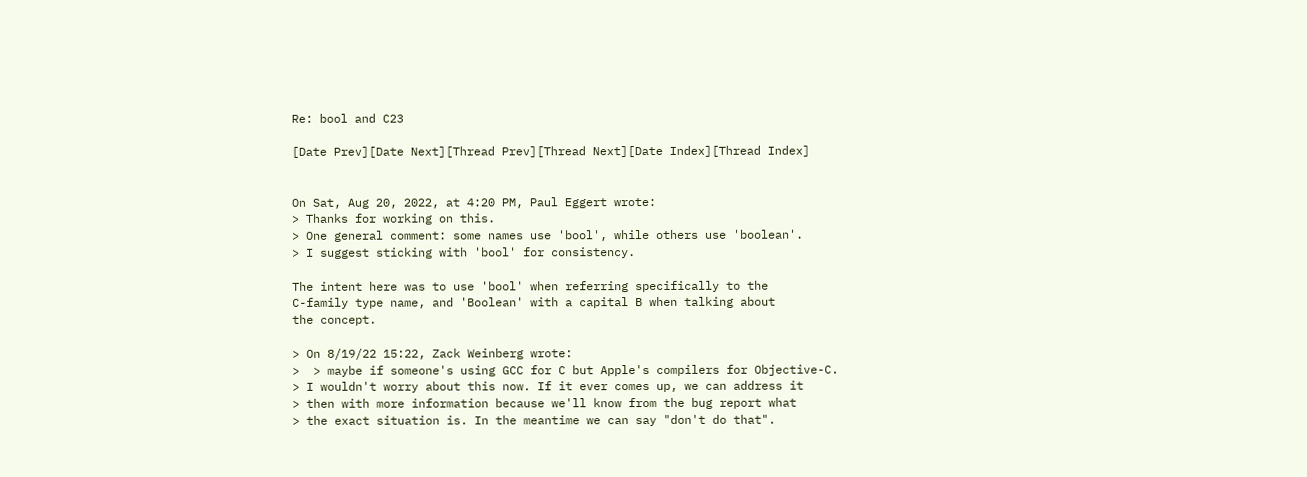Re: bool and C23

[Date Prev][Date Next][Thread Prev][Thread Next][Date Index][Thread Index]


On Sat, Aug 20, 2022, at 4:20 PM, Paul Eggert wrote:
> Thanks for working on this.
> One general comment: some names use 'bool', while others use 'boolean'.
> I suggest sticking with 'bool' for consistency.

The intent here was to use 'bool' when referring specifically to the
C-family type name, and 'Boolean' with a capital B when talking about
the concept.

> On 8/19/22 15:22, Zack Weinberg wrote:
>  > maybe if someone's using GCC for C but Apple's compilers for Objective-C.
> I wouldn't worry about this now. If it ever comes up, we can address it
> then with more information because we'll know from the bug report what
> the exact situation is. In the meantime we can say "don't do that".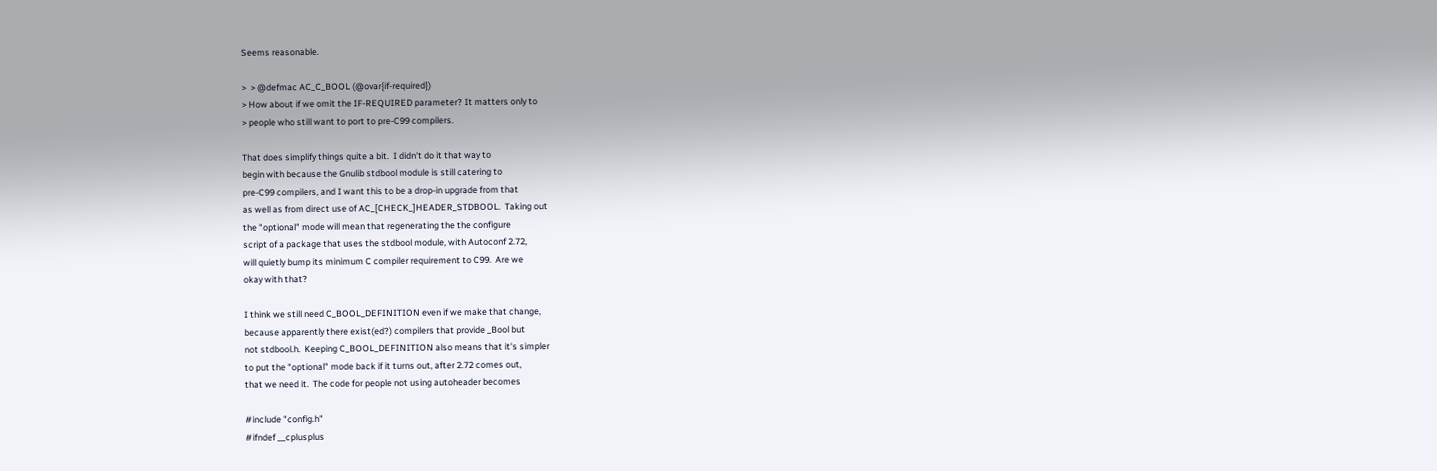Seems reasonable.

>  > @defmac AC_C_BOOL (@ovar{if-required})
> How about if we omit the IF-REQUIRED parameter? It matters only to
> people who still want to port to pre-C99 compilers.

That does simplify things quite a bit.  I didn't do it that way to
begin with because the Gnulib stdbool module is still catering to
pre-C99 compilers, and I want this to be a drop-in upgrade from that
as well as from direct use of AC_[CHECK_]HEADER_STDBOOL.  Taking out
the "optional" mode will mean that regenerating the the configure
script of a package that uses the stdbool module, with Autoconf 2.72,
will quietly bump its minimum C compiler requirement to C99.  Are we
okay with that?

I think we still need C_BOOL_DEFINITION even if we make that change,
because apparently there exist(ed?) compilers that provide _Bool but
not stdbool.h.  Keeping C_BOOL_DEFINITION also means that it's simpler
to put the "optional" mode back if it turns out, after 2.72 comes out,
that we need it.  The code for people not using autoheader becomes

#include "config.h"
#ifndef __cplusplus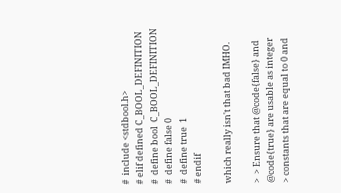#  include <stdbool.h>
# elif defined C_BOOL_DEFINITION
#  define bool  C_BOOL_DEFINITION
#  define false 0
#  define true  1
# endif

which really isn't that bad IMHO.

>  > Ensure that @code{false} and @code{true} are usable as integer
> constants that are equal to 0 and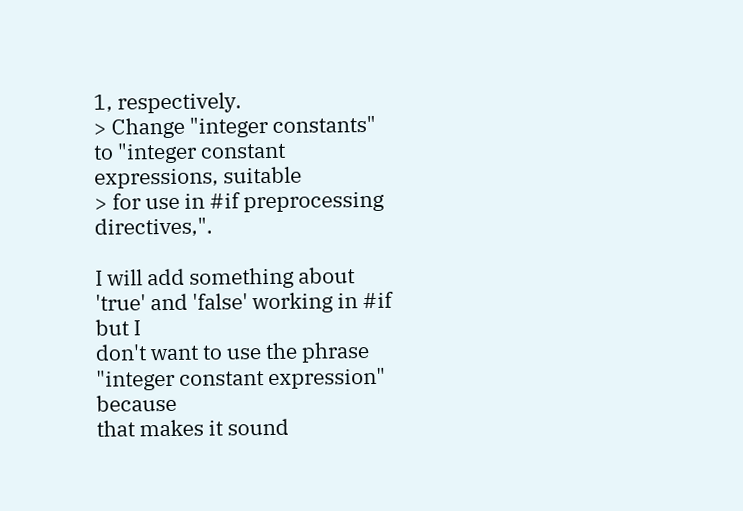1, respectively.
> Change "integer constants" to "integer constant expressions, suitable
> for use in #if preprocessing directives,".

I will add something about 'true' and 'false' working in #if but I
don't want to use the phrase "integer constant expression" because
that makes it sound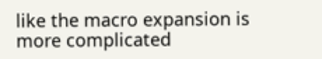like the macro expansion is more complicated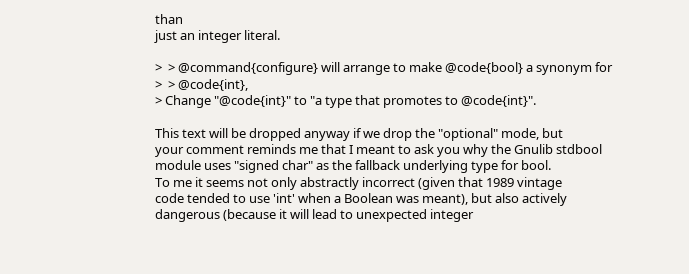than
just an integer literal.

>  > @command{configure} will arrange to make @code{bool} a synonym for
>  > @code{int},
> Change "@code{int}" to "a type that promotes to @code{int}".

This text will be dropped anyway if we drop the "optional" mode, but
your comment reminds me that I meant to ask you why the Gnulib stdbool
module uses "signed char" as the fallback underlying type for bool.
To me it seems not only abstractly incorrect (given that 1989 vintage
code tended to use 'int' when a Boolean was meant), but also actively
dangerous (because it will lead to unexpected integer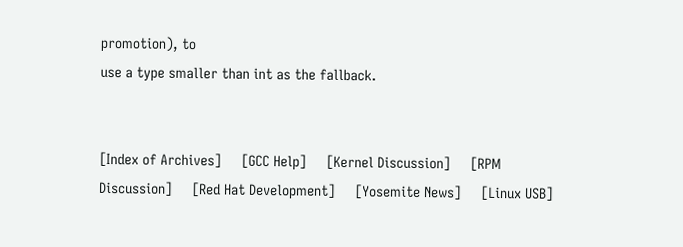promotion), to
use a type smaller than int as the fallback.


[Index of Archives]     [GCC Help]     [Kernel Discussion]     [RPM Discussion]     [Red Hat Development]     [Yosemite News]     [Linux USB]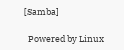[Samba]

  Powered by Linux